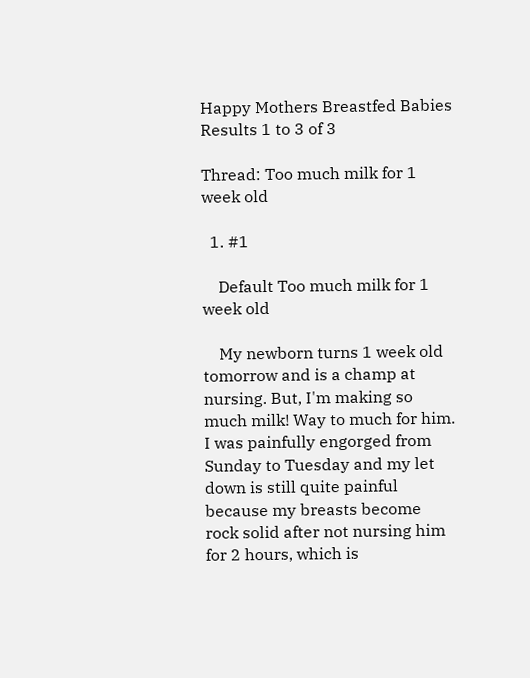Happy Mothers Breastfed Babies
Results 1 to 3 of 3

Thread: Too much milk for 1 week old

  1. #1

    Default Too much milk for 1 week old

    My newborn turns 1 week old tomorrow and is a champ at nursing. But, I'm making so much milk! Way to much for him. I was painfully engorged from Sunday to Tuesday and my let down is still quite painful because my breasts become rock solid after not nursing him for 2 hours, which is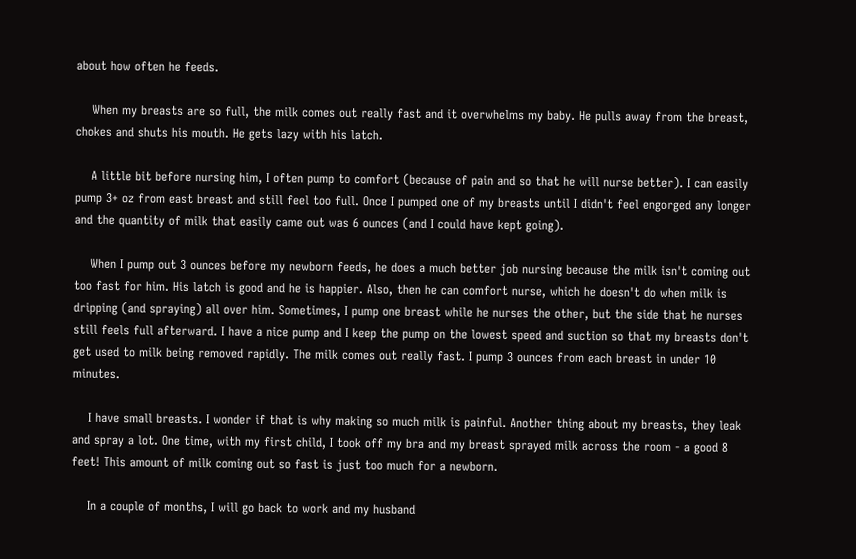about how often he feeds.

    When my breasts are so full, the milk comes out really fast and it overwhelms my baby. He pulls away from the breast, chokes and shuts his mouth. He gets lazy with his latch.

    A little bit before nursing him, I often pump to comfort (because of pain and so that he will nurse better). I can easily pump 3+ oz from east breast and still feel too full. Once I pumped one of my breasts until I didn't feel engorged any longer and the quantity of milk that easily came out was 6 ounces (and I could have kept going).

    When I pump out 3 ounces before my newborn feeds, he does a much better job nursing because the milk isn't coming out too fast for him. His latch is good and he is happier. Also, then he can comfort nurse, which he doesn't do when milk is dripping (and spraying) all over him. Sometimes, I pump one breast while he nurses the other, but the side that he nurses still feels full afterward. I have a nice pump and I keep the pump on the lowest speed and suction so that my breasts don't get used to milk being removed rapidly. The milk comes out really fast. I pump 3 ounces from each breast in under 10 minutes.

    I have small breasts. I wonder if that is why making so much milk is painful. Another thing about my breasts, they leak and spray a lot. One time, with my first child, I took off my bra and my breast sprayed milk across the room - a good 8 feet! This amount of milk coming out so fast is just too much for a newborn.

    In a couple of months, I will go back to work and my husband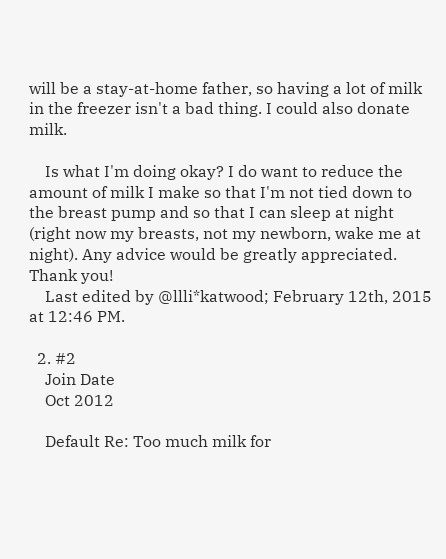will be a stay-at-home father, so having a lot of milk in the freezer isn't a bad thing. I could also donate milk.

    Is what I'm doing okay? I do want to reduce the amount of milk I make so that I'm not tied down to the breast pump and so that I can sleep at night (right now my breasts, not my newborn, wake me at night). Any advice would be greatly appreciated. Thank you!
    Last edited by @llli*katwood; February 12th, 2015 at 12:46 PM.

  2. #2
    Join Date
    Oct 2012

    Default Re: Too much milk for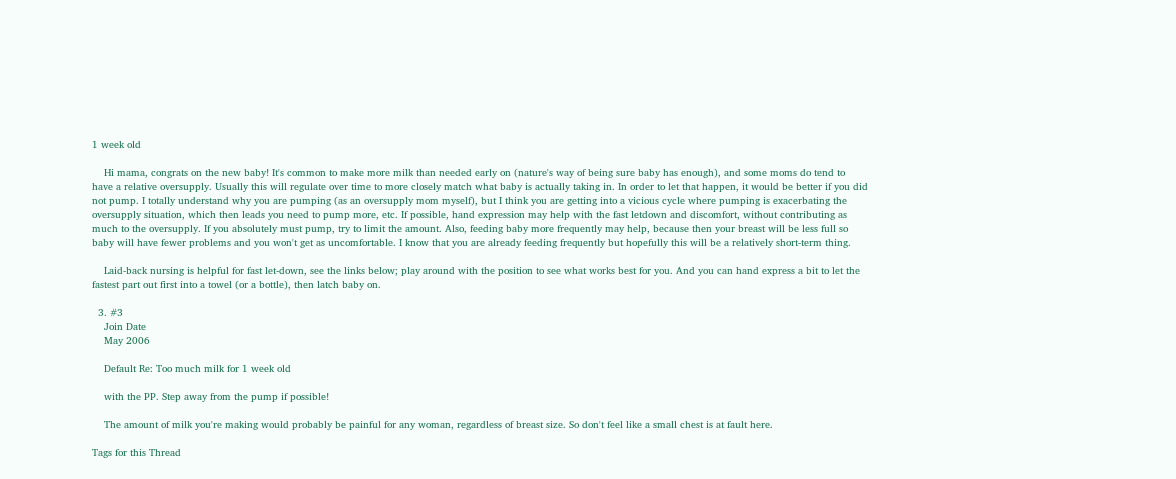1 week old

    Hi mama, congrats on the new baby! It's common to make more milk than needed early on (nature's way of being sure baby has enough), and some moms do tend to have a relative oversupply. Usually this will regulate over time to more closely match what baby is actually taking in. In order to let that happen, it would be better if you did not pump. I totally understand why you are pumping (as an oversupply mom myself), but I think you are getting into a vicious cycle where pumping is exacerbating the oversupply situation, which then leads you need to pump more, etc. If possible, hand expression may help with the fast letdown and discomfort, without contributing as much to the oversupply. If you absolutely must pump, try to limit the amount. Also, feeding baby more frequently may help, because then your breast will be less full so baby will have fewer problems and you won't get as uncomfortable. I know that you are already feeding frequently but hopefully this will be a relatively short-term thing.

    Laid-back nursing is helpful for fast let-down, see the links below; play around with the position to see what works best for you. And you can hand express a bit to let the fastest part out first into a towel (or a bottle), then latch baby on.

  3. #3
    Join Date
    May 2006

    Default Re: Too much milk for 1 week old

    with the PP. Step away from the pump if possible!

    The amount of milk you're making would probably be painful for any woman, regardless of breast size. So don't feel like a small chest is at fault here.

Tags for this Thread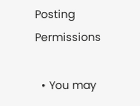Posting Permissions

  • You may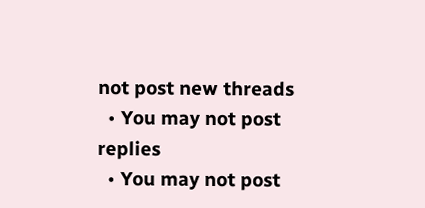not post new threads
  • You may not post replies
  • You may not post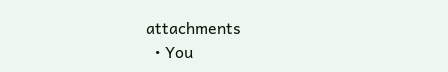attachments
  • You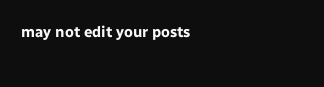may not edit your posts